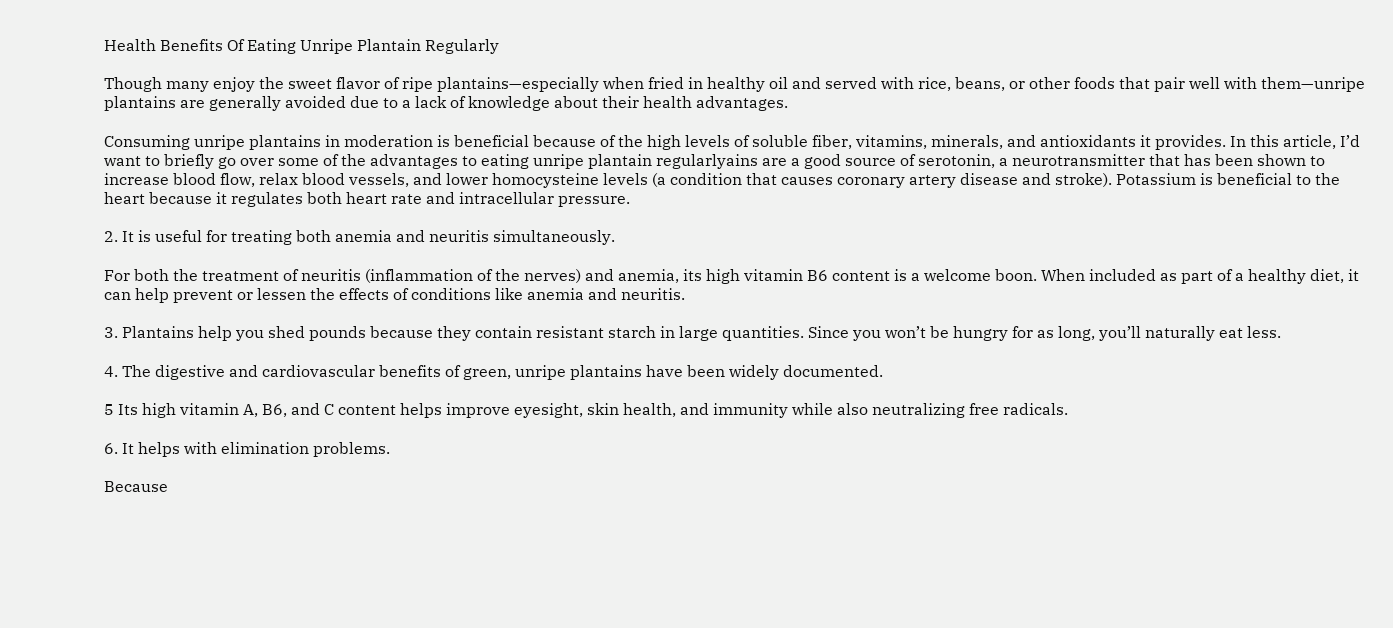Health Benefits Of Eating Unripe Plantain Regularly

Though many enjoy the sweet flavor of ripe plantains—especially when fried in healthy oil and served with rice, beans, or other foods that pair well with them—unripe plantains are generally avoided due to a lack of knowledge about their health advantages.

Consuming unripe plantains in moderation is beneficial because of the high levels of soluble fiber, vitamins, minerals, and antioxidants it provides. In this article, I’d want to briefly go over some of the advantages to eating unripe plantain regularlyains are a good source of serotonin, a neurotransmitter that has been shown to increase blood flow, relax blood vessels, and lower homocysteine levels (a condition that causes coronary artery disease and stroke). Potassium is beneficial to the heart because it regulates both heart rate and intracellular pressure.

2. It is useful for treating both anemia and neuritis simultaneously.

For both the treatment of neuritis (inflammation of the nerves) and anemia, its high vitamin B6 content is a welcome boon. When included as part of a healthy diet, it can help prevent or lessen the effects of conditions like anemia and neuritis.

3. Plantains help you shed pounds because they contain resistant starch in large quantities. Since you won’t be hungry for as long, you’ll naturally eat less.

4. The digestive and cardiovascular benefits of green, unripe plantains have been widely documented.

5 Its high vitamin A, B6, and C content helps improve eyesight, skin health, and immunity while also neutralizing free radicals.

6. It helps with elimination problems.

Because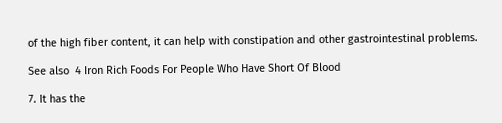of the high fiber content, it can help with constipation and other gastrointestinal problems.

See also  4 Iron Rich Foods For People Who Have Short Of Blood

7. It has the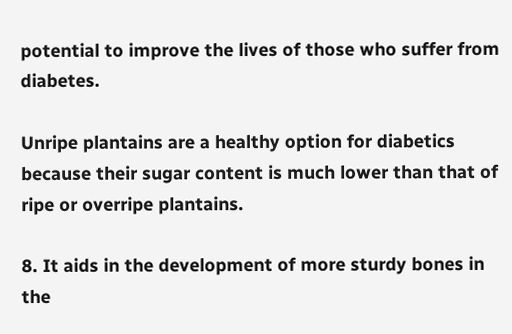potential to improve the lives of those who suffer from diabetes.

Unripe plantains are a healthy option for diabetics because their sugar content is much lower than that of ripe or overripe plantains.

8. It aids in the development of more sturdy bones in the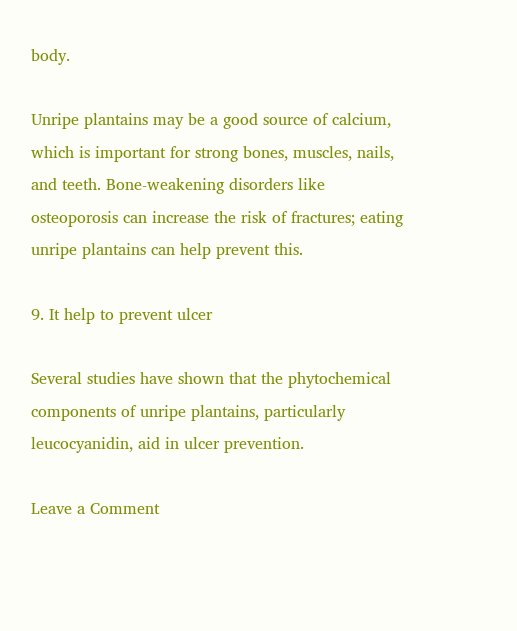body.

Unripe plantains may be a good source of calcium, which is important for strong bones, muscles, nails, and teeth. Bone-weakening disorders like osteoporosis can increase the risk of fractures; eating unripe plantains can help prevent this.

9. It help to prevent ulcer

Several studies have shown that the phytochemical components of unripe plantains, particularly leucocyanidin, aid in ulcer prevention.

Leave a Comment